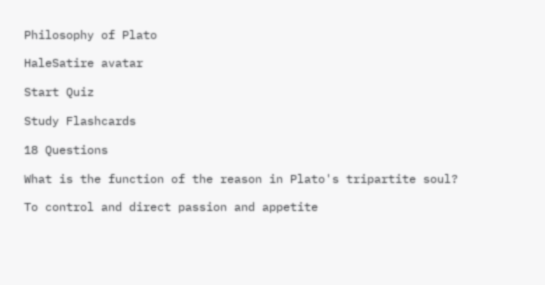Philosophy of Plato

HaleSatire avatar

Start Quiz

Study Flashcards

18 Questions

What is the function of the reason in Plato's tripartite soul?

To control and direct passion and appetite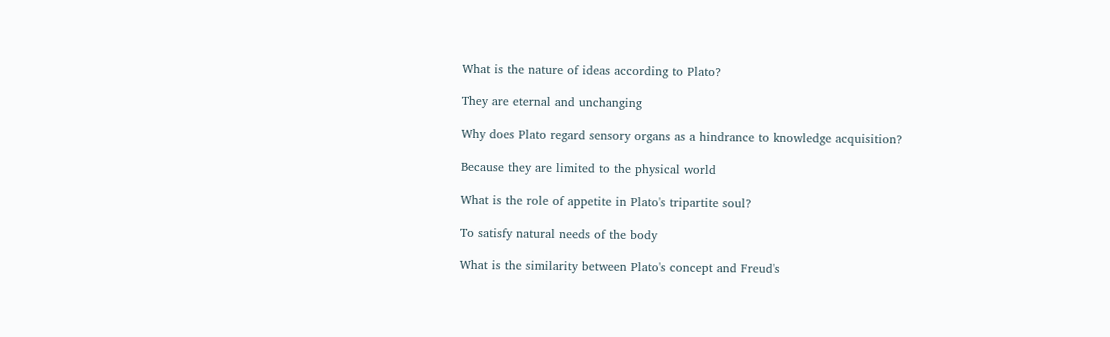What is the nature of ideas according to Plato?

They are eternal and unchanging

Why does Plato regard sensory organs as a hindrance to knowledge acquisition?

Because they are limited to the physical world

What is the role of appetite in Plato's tripartite soul?

To satisfy natural needs of the body

What is the similarity between Plato's concept and Freud's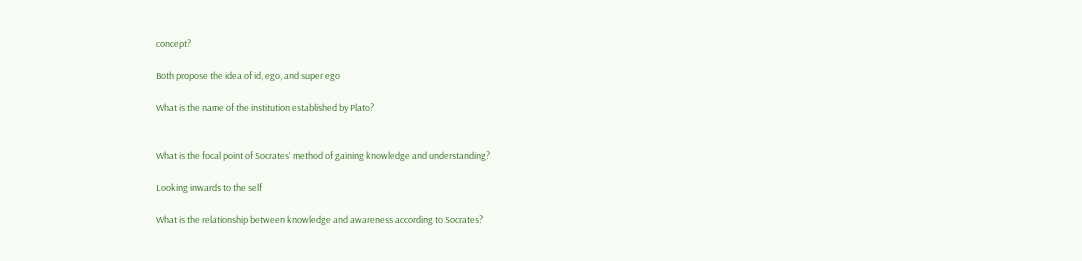concept?

Both propose the idea of id, ego, and super ego

What is the name of the institution established by Plato?


What is the focal point of Socrates' method of gaining knowledge and understanding?

Looking inwards to the self

What is the relationship between knowledge and awareness according to Socrates?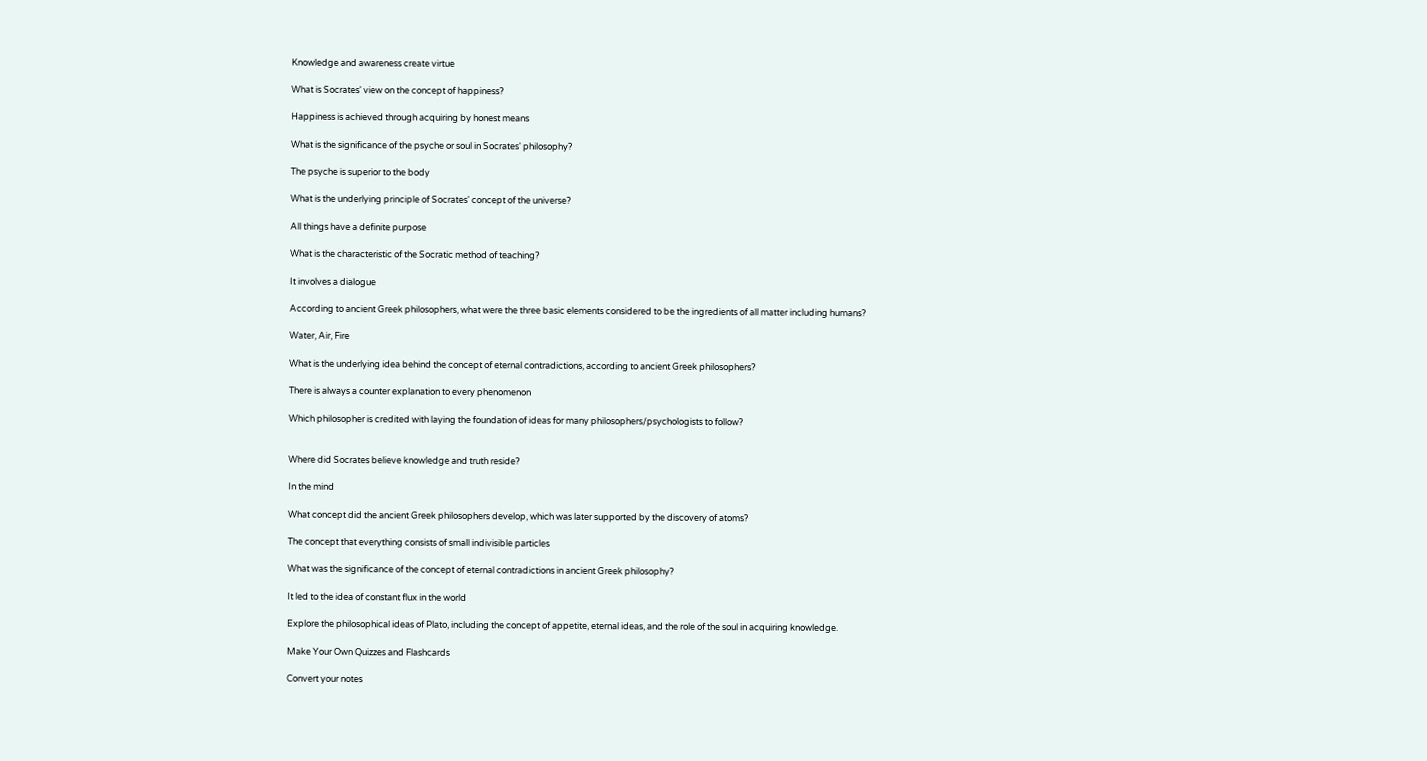Knowledge and awareness create virtue

What is Socrates' view on the concept of happiness?

Happiness is achieved through acquiring by honest means

What is the significance of the psyche or soul in Socrates' philosophy?

The psyche is superior to the body

What is the underlying principle of Socrates' concept of the universe?

All things have a definite purpose

What is the characteristic of the Socratic method of teaching?

It involves a dialogue

According to ancient Greek philosophers, what were the three basic elements considered to be the ingredients of all matter including humans?

Water, Air, Fire

What is the underlying idea behind the concept of eternal contradictions, according to ancient Greek philosophers?

There is always a counter explanation to every phenomenon

Which philosopher is credited with laying the foundation of ideas for many philosophers/psychologists to follow?


Where did Socrates believe knowledge and truth reside?

In the mind

What concept did the ancient Greek philosophers develop, which was later supported by the discovery of atoms?

The concept that everything consists of small indivisible particles

What was the significance of the concept of eternal contradictions in ancient Greek philosophy?

It led to the idea of constant flux in the world

Explore the philosophical ideas of Plato, including the concept of appetite, eternal ideas, and the role of the soul in acquiring knowledge.

Make Your Own Quizzes and Flashcards

Convert your notes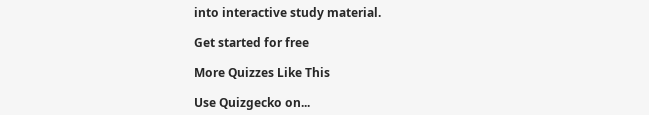into interactive study material.

Get started for free

More Quizzes Like This

Use Quizgecko on...